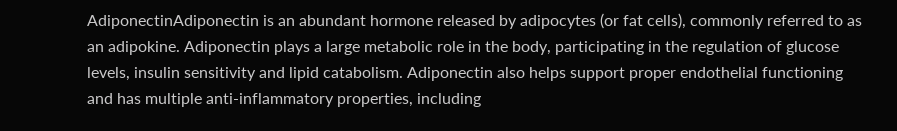AdiponectinAdiponectin is an abundant hormone released by adipocytes (or fat cells), commonly referred to as an adipokine. Adiponectin plays a large metabolic role in the body, participating in the regulation of glucose levels, insulin sensitivity and lipid catabolism. Adiponectin also helps support proper endothelial functioning and has multiple anti-inflammatory properties, including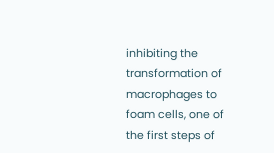inhibiting the transformation of macrophages to foam cells, one of the first steps of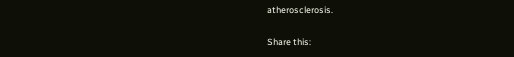atherosclerosis.

Share this: